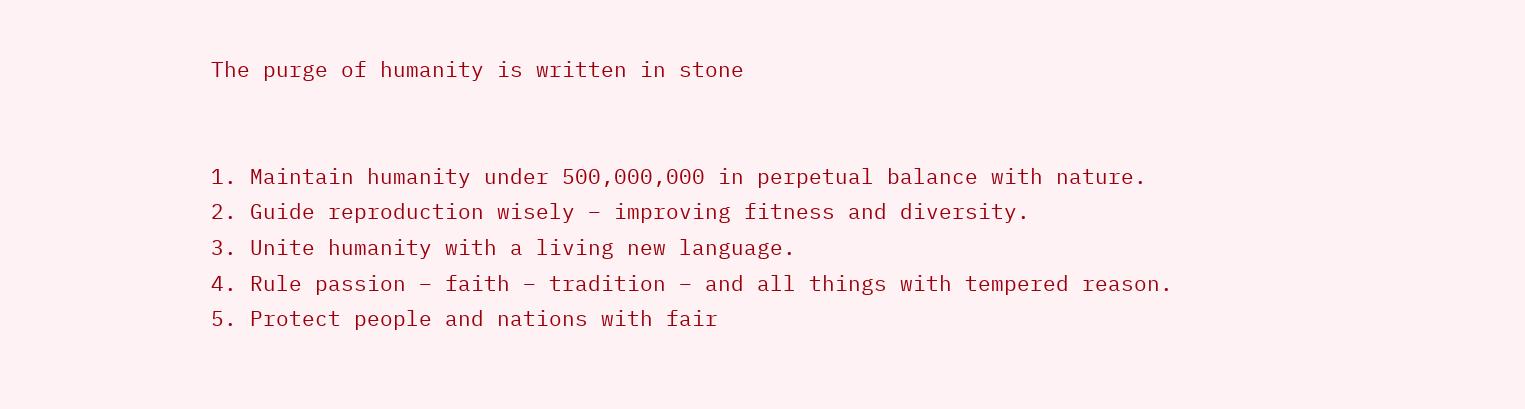The purge of humanity is written in stone


1. Maintain humanity under 500,000,000 in perpetual balance with nature.
2. Guide reproduction wisely – improving fitness and diversity.
3. Unite humanity with a living new language.
4. Rule passion – faith – tradition – and all things with tempered reason.
5. Protect people and nations with fair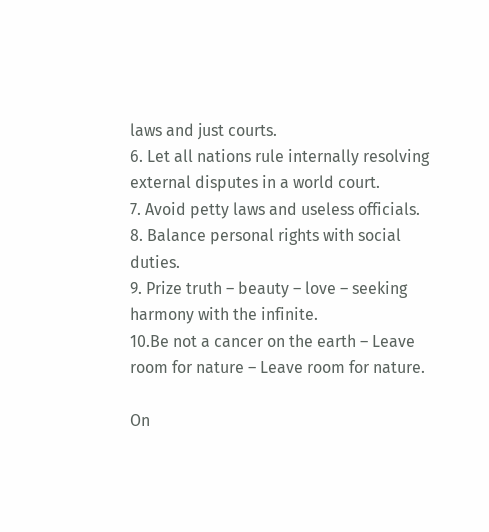laws and just courts.
6. Let all nations rule internally resolving external disputes in a world court.
7. Avoid petty laws and useless officials.
8. Balance personal rights with social duties.
9. Prize truth – beauty – love – seeking harmony with the infinite.
10.Be not a cancer on the earth – Leave room for nature – Leave room for nature.

On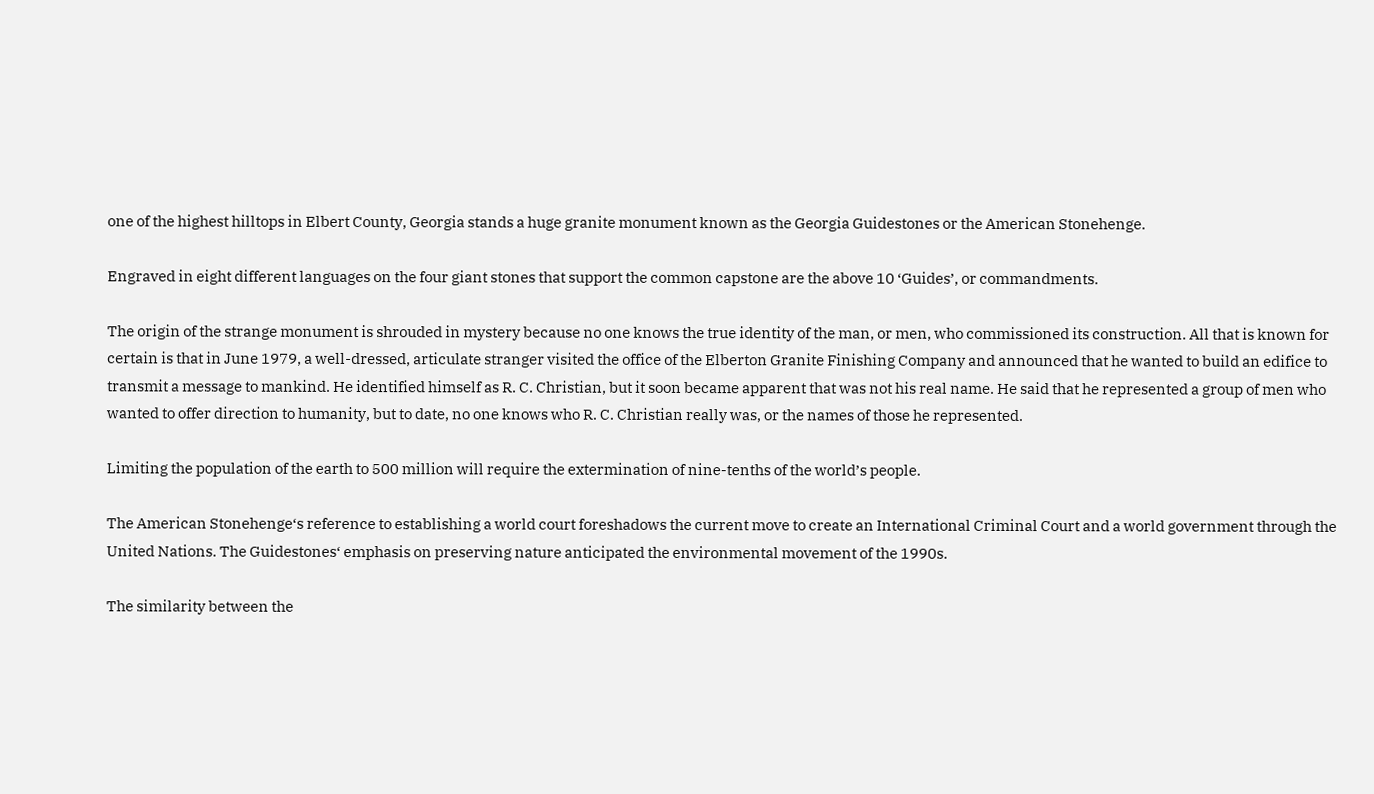one of the highest hilltops in Elbert County, Georgia stands a huge granite monument known as the Georgia Guidestones or the American Stonehenge.

Engraved in eight different languages on the four giant stones that support the common capstone are the above 10 ‘Guides’, or commandments.

The origin of the strange monument is shrouded in mystery because no one knows the true identity of the man, or men, who commissioned its construction. All that is known for certain is that in June 1979, a well-dressed, articulate stranger visited the office of the Elberton Granite Finishing Company and announced that he wanted to build an edifice to transmit a message to mankind. He identified himself as R. C. Christian, but it soon became apparent that was not his real name. He said that he represented a group of men who wanted to offer direction to humanity, but to date, no one knows who R. C. Christian really was, or the names of those he represented.

Limiting the population of the earth to 500 million will require the extermination of nine-tenths of the world’s people.

The American Stonehenge‘s reference to establishing a world court foreshadows the current move to create an International Criminal Court and a world government through the United Nations. The Guidestones‘ emphasis on preserving nature anticipated the environmental movement of the 1990s.

The similarity between the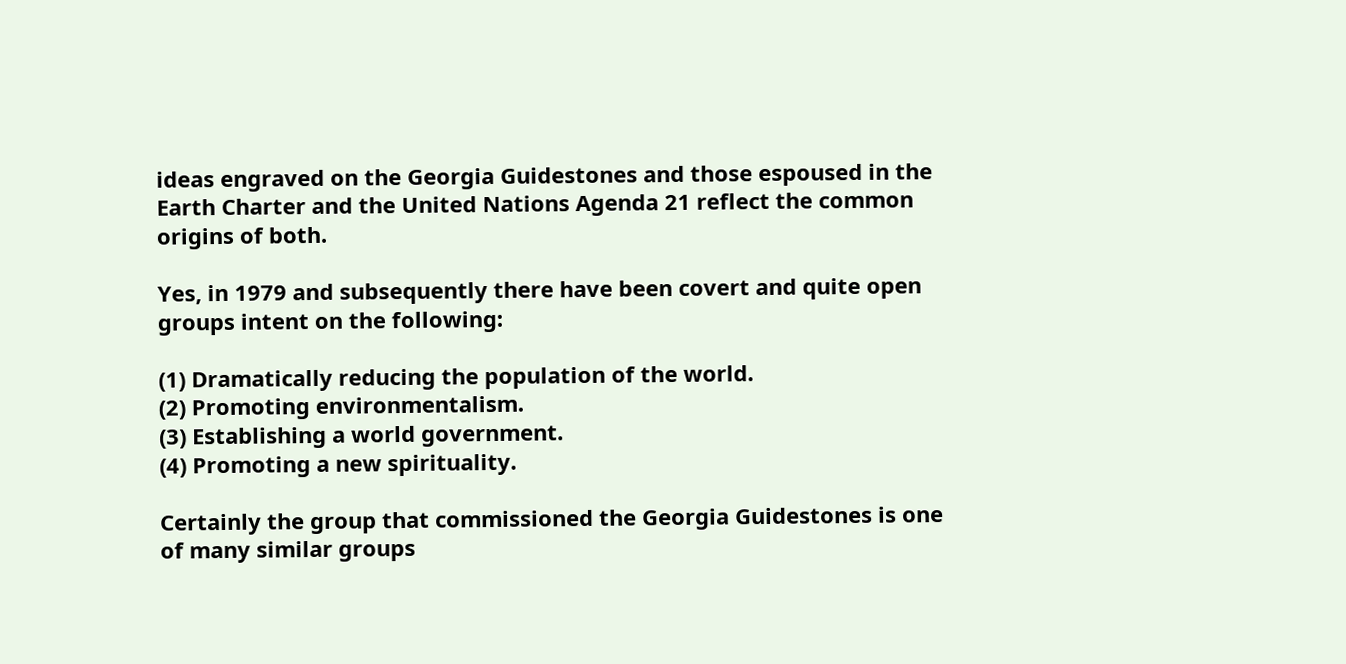ideas engraved on the Georgia Guidestones and those espoused in the Earth Charter and the United Nations Agenda 21 reflect the common origins of both.

Yes, in 1979 and subsequently there have been covert and quite open groups intent on the following:

(1) Dramatically reducing the population of the world.
(2) Promoting environmentalism.
(3) Establishing a world government.
(4) Promoting a new spirituality.

Certainly the group that commissioned the Georgia Guidestones is one of many similar groups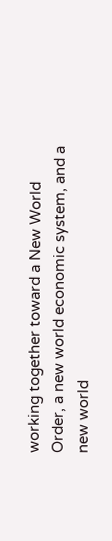working together toward a New World Order, a new world economic system, and a new world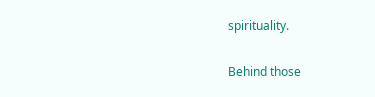spirituality.

Behind those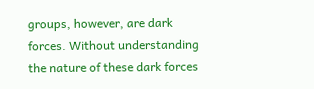groups, however, are dark forces. Without understanding the nature of these dark forces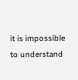it is impossible to understand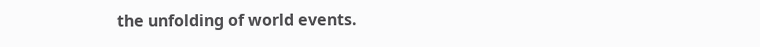the unfolding of world events.